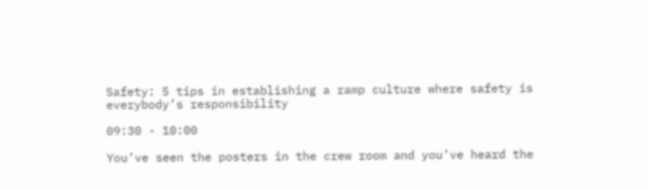Safety: 5 tips in establishing a ramp culture where safety is everybody’s responsibility

09:30 - 10:00

You’ve seen the posters in the crew room and you’ve heard the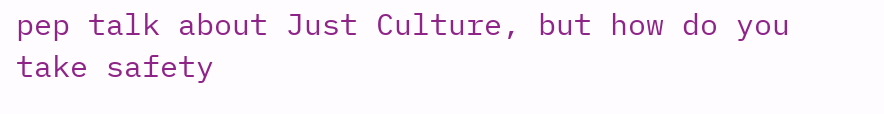pep talk about Just Culture, but how do you take safety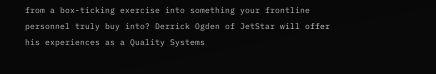from a box-ticking exercise into something your frontline personnel truly buy into? Derrick Ogden of JetStar will offer his experiences as a Quality Systems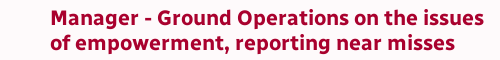Manager - Ground Operations on the issues of empowerment, reporting near misses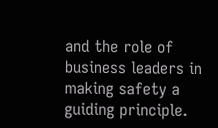and the role of business leaders in making safety a guiding principle.